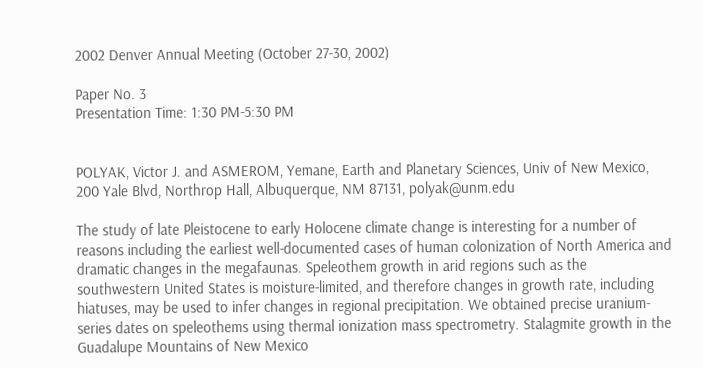2002 Denver Annual Meeting (October 27-30, 2002)

Paper No. 3
Presentation Time: 1:30 PM-5:30 PM


POLYAK, Victor J. and ASMEROM, Yemane, Earth and Planetary Sciences, Univ of New Mexico, 200 Yale Blvd, Northrop Hall, Albuquerque, NM 87131, polyak@unm.edu

The study of late Pleistocene to early Holocene climate change is interesting for a number of reasons including the earliest well-documented cases of human colonization of North America and dramatic changes in the megafaunas. Speleothem growth in arid regions such as the southwestern United States is moisture-limited, and therefore changes in growth rate, including hiatuses, may be used to infer changes in regional precipitation. We obtained precise uranium-series dates on speleothems using thermal ionization mass spectrometry. Stalagmite growth in the Guadalupe Mountains of New Mexico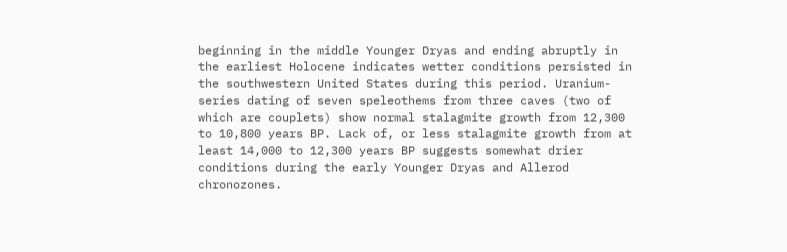beginning in the middle Younger Dryas and ending abruptly in the earliest Holocene indicates wetter conditions persisted in the southwestern United States during this period. Uranium-series dating of seven speleothems from three caves (two of which are couplets) show normal stalagmite growth from 12,300 to 10,800 years BP. Lack of, or less stalagmite growth from at least 14,000 to 12,300 years BP suggests somewhat drier conditions during the early Younger Dryas and Allerod chronozones.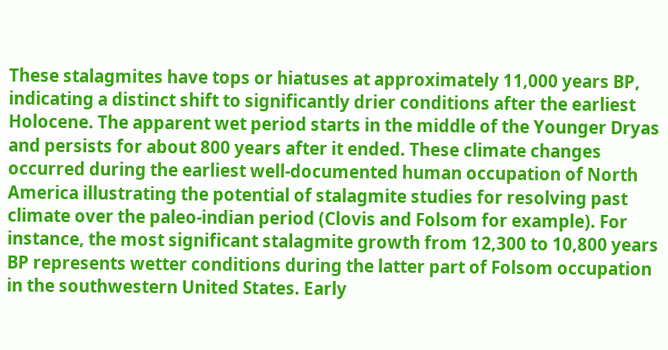These stalagmites have tops or hiatuses at approximately 11,000 years BP, indicating a distinct shift to significantly drier conditions after the earliest Holocene. The apparent wet period starts in the middle of the Younger Dryas and persists for about 800 years after it ended. These climate changes occurred during the earliest well-documented human occupation of North America illustrating the potential of stalagmite studies for resolving past climate over the paleo-indian period (Clovis and Folsom for example). For instance, the most significant stalagmite growth from 12,300 to 10,800 years BP represents wetter conditions during the latter part of Folsom occupation in the southwestern United States. Early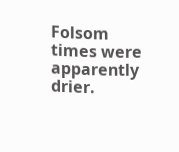Folsom times were apparently drier.